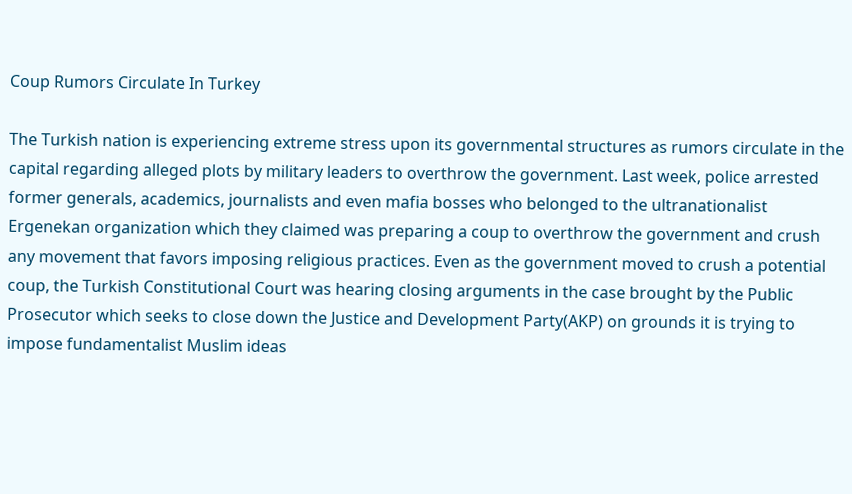Coup Rumors Circulate In Turkey

The Turkish nation is experiencing extreme stress upon its governmental structures as rumors circulate in the capital regarding alleged plots by military leaders to overthrow the government. Last week, police arrested former generals, academics, journalists and even mafia bosses who belonged to the ultranationalist Ergenekan organization which they claimed was preparing a coup to overthrow the government and crush any movement that favors imposing religious practices. Even as the government moved to crush a potential coup, the Turkish Constitutional Court was hearing closing arguments in the case brought by the Public Prosecutor which seeks to close down the Justice and Development Party(AKP) on grounds it is trying to impose fundamentalist Muslim ideas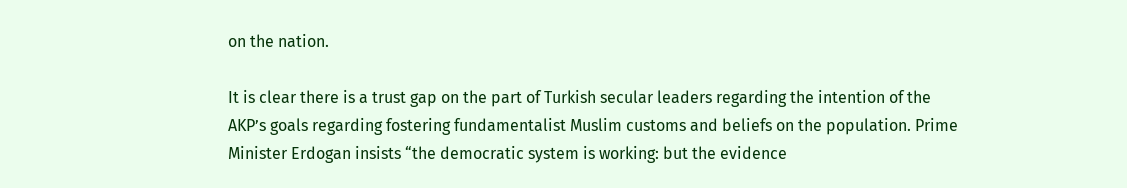on the nation.

It is clear there is a trust gap on the part of Turkish secular leaders regarding the intention of the AKP’s goals regarding fostering fundamentalist Muslim customs and beliefs on the population. Prime Minister Erdogan insists “the democratic system is working: but the evidence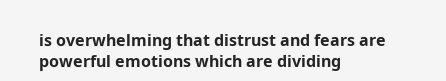is overwhelming that distrust and fears are powerful emotions which are dividing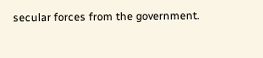secular forces from the government.